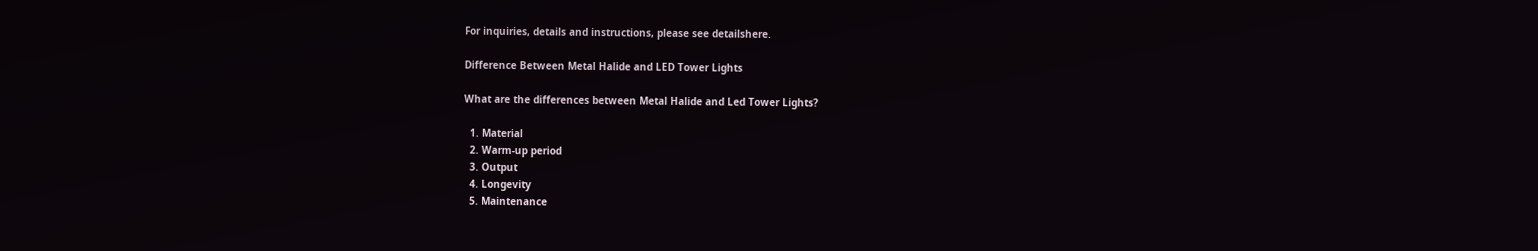For inquiries, details and instructions, please see detailshere.

Difference Between Metal Halide and LED Tower Lights

What are the differences between Metal Halide and Led Tower Lights?

  1. Material
  2. Warm-up period
  3. Output
  4. Longevity
  5. Maintenance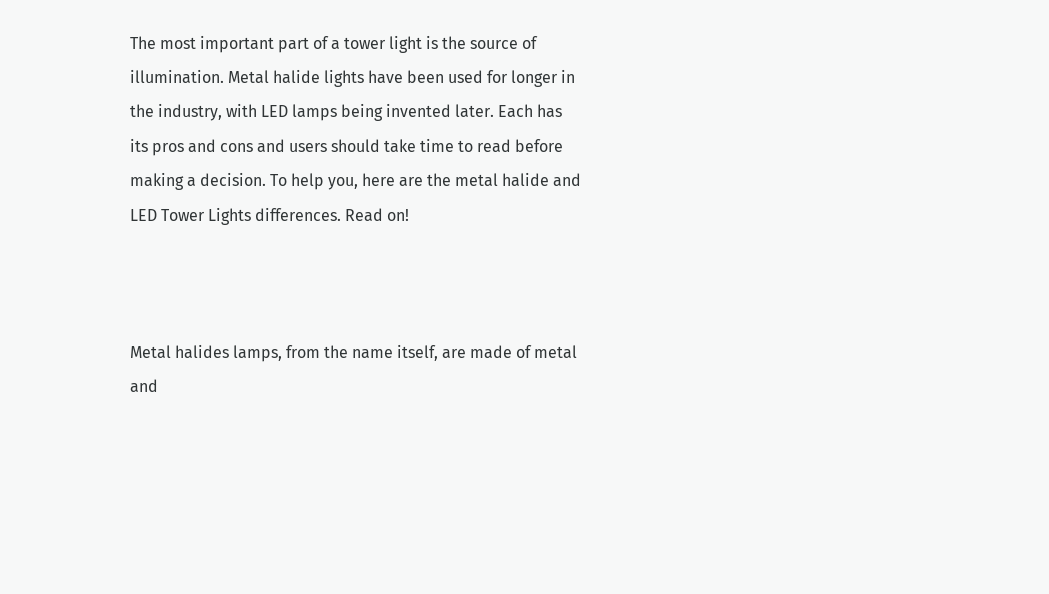The most important part of a tower light is the source of illumination. Metal halide lights have been used for longer in the industry, with LED lamps being invented later. Each has its pros and cons and users should take time to read before making a decision. To help you, here are the metal halide and LED Tower Lights differences. Read on!



Metal halides lamps, from the name itself, are made of metal and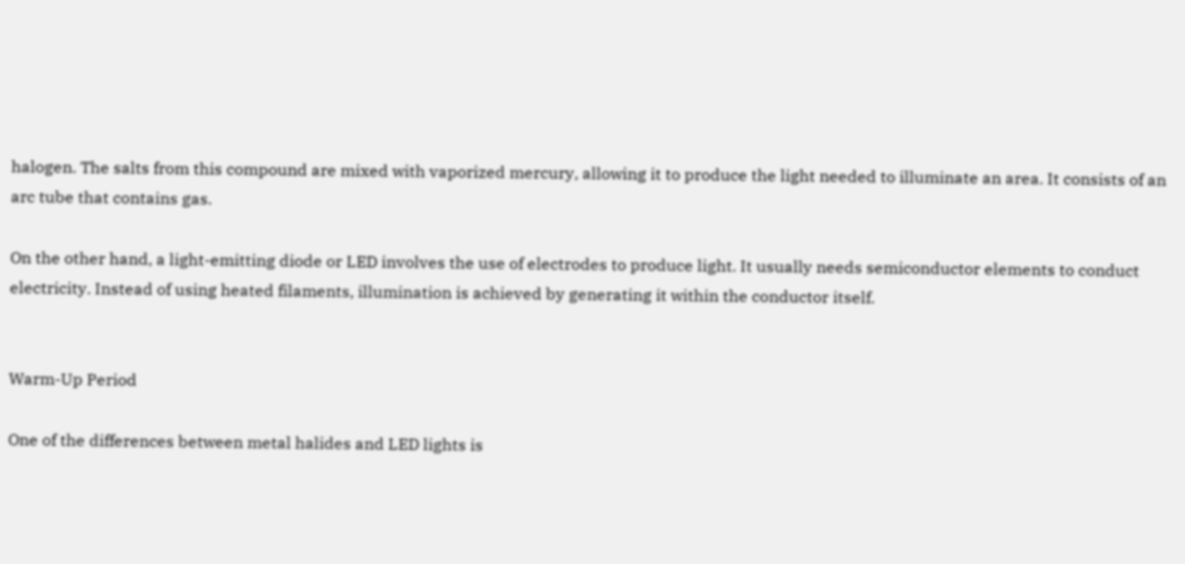halogen. The salts from this compound are mixed with vaporized mercury, allowing it to produce the light needed to illuminate an area. It consists of an arc tube that contains gas.

On the other hand, a light-emitting diode or LED involves the use of electrodes to produce light. It usually needs semiconductor elements to conduct electricity. Instead of using heated filaments, illumination is achieved by generating it within the conductor itself.


Warm-Up Period

One of the differences between metal halides and LED lights is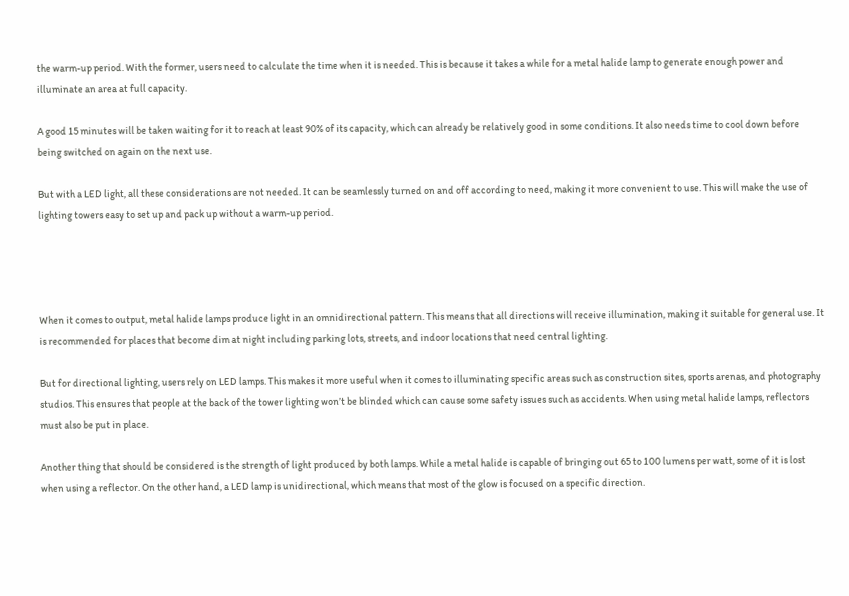the warm-up period. With the former, users need to calculate the time when it is needed. This is because it takes a while for a metal halide lamp to generate enough power and illuminate an area at full capacity.

A good 15 minutes will be taken waiting for it to reach at least 90% of its capacity, which can already be relatively good in some conditions. It also needs time to cool down before being switched on again on the next use.

But with a LED light, all these considerations are not needed. It can be seamlessly turned on and off according to need, making it more convenient to use. This will make the use of lighting towers easy to set up and pack up without a warm-up period.




When it comes to output, metal halide lamps produce light in an omnidirectional pattern. This means that all directions will receive illumination, making it suitable for general use. It is recommended for places that become dim at night including parking lots, streets, and indoor locations that need central lighting.

But for directional lighting, users rely on LED lamps. This makes it more useful when it comes to illuminating specific areas such as construction sites, sports arenas, and photography studios. This ensures that people at the back of the tower lighting won’t be blinded which can cause some safety issues such as accidents. When using metal halide lamps, reflectors must also be put in place.

Another thing that should be considered is the strength of light produced by both lamps. While a metal halide is capable of bringing out 65 to 100 lumens per watt, some of it is lost when using a reflector. On the other hand, a LED lamp is unidirectional, which means that most of the glow is focused on a specific direction.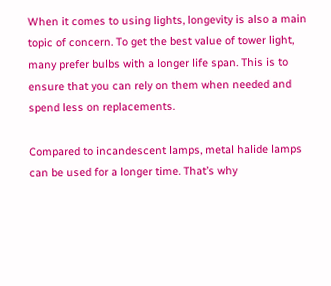When it comes to using lights, longevity is also a main topic of concern. To get the best value of tower light, many prefer bulbs with a longer life span. This is to ensure that you can rely on them when needed and spend less on replacements.

Compared to incandescent lamps, metal halide lamps can be used for a longer time. That’s why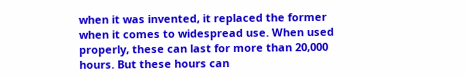when it was invented, it replaced the former when it comes to widespread use. When used properly, these can last for more than 20,000 hours. But these hours can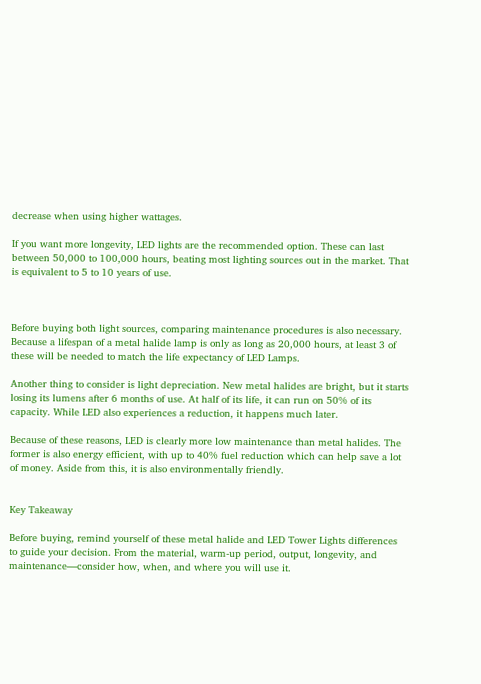decrease when using higher wattages.

If you want more longevity, LED lights are the recommended option. These can last between 50,000 to 100,000 hours, beating most lighting sources out in the market. That is equivalent to 5 to 10 years of use.



Before buying both light sources, comparing maintenance procedures is also necessary. Because a lifespan of a metal halide lamp is only as long as 20,000 hours, at least 3 of these will be needed to match the life expectancy of LED Lamps.

Another thing to consider is light depreciation. New metal halides are bright, but it starts losing its lumens after 6 months of use. At half of its life, it can run on 50% of its capacity. While LED also experiences a reduction, it happens much later.

Because of these reasons, LED is clearly more low maintenance than metal halides. The former is also energy efficient, with up to 40% fuel reduction which can help save a lot of money. Aside from this, it is also environmentally friendly.


Key Takeaway

Before buying, remind yourself of these metal halide and LED Tower Lights differences to guide your decision. From the material, warm-up period, output, longevity, and maintenance—consider how, when, and where you will use it.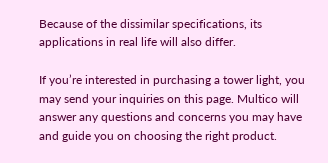Because of the dissimilar specifications, its applications in real life will also differ.

If you’re interested in purchasing a tower light, you may send your inquiries on this page. Multico will answer any questions and concerns you may have and guide you on choosing the right product.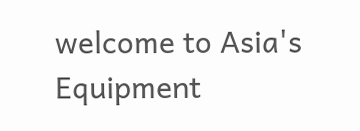welcome to Asia's Equipment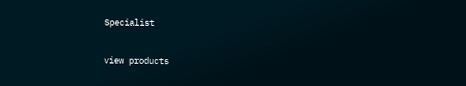Specialist

view products